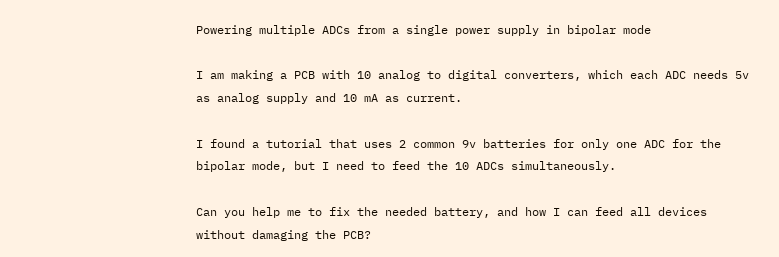Powering multiple ADCs from a single power supply in bipolar mode

I am making a PCB with 10 analog to digital converters, which each ADC needs 5v as analog supply and 10 mA as current.

I found a tutorial that uses 2 common 9v batteries for only one ADC for the bipolar mode, but I need to feed the 10 ADCs simultaneously.

Can you help me to fix the needed battery, and how I can feed all devices without damaging the PCB?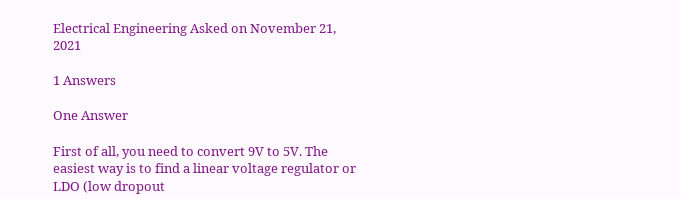Electrical Engineering Asked on November 21, 2021

1 Answers

One Answer

First of all, you need to convert 9V to 5V. The easiest way is to find a linear voltage regulator or LDO (low dropout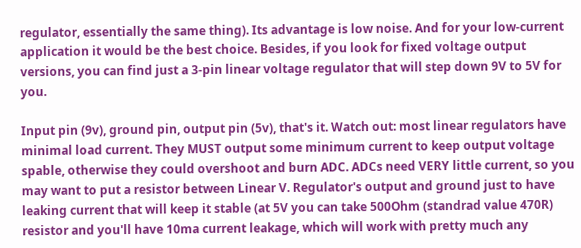regulator, essentially the same thing). Its advantage is low noise. And for your low-current application it would be the best choice. Besides, if you look for fixed voltage output versions, you can find just a 3-pin linear voltage regulator that will step down 9V to 5V for you.

Input pin (9v), ground pin, output pin (5v), that's it. Watch out: most linear regulators have minimal load current. They MUST output some minimum current to keep output voltage spable, otherwise they could overshoot and burn ADC. ADCs need VERY little current, so you may want to put a resistor between Linear V. Regulator's output and ground just to have leaking current that will keep it stable (at 5V you can take 500Ohm (standrad value 470R) resistor and you'll have 10ma current leakage, which will work with pretty much any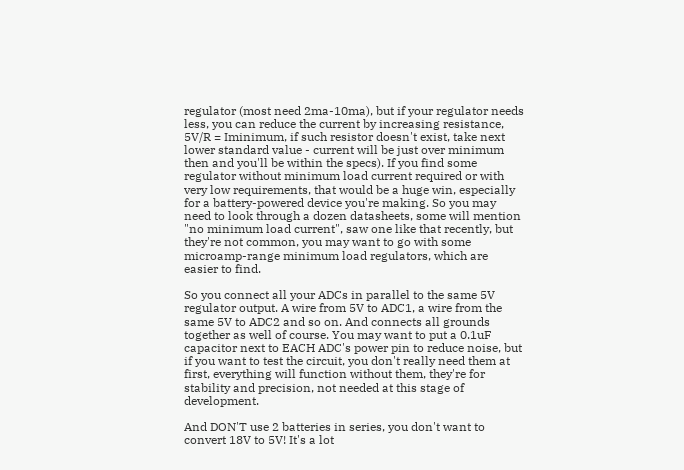regulator (most need 2ma-10ma), but if your regulator needs less, you can reduce the current by increasing resistance, 5V/R = Iminimum, if such resistor doesn't exist, take next lower standard value - current will be just over minimum then and you'll be within the specs). If you find some regulator without minimum load current required or with very low requirements, that would be a huge win, especially for a battery-powered device you're making. So you may need to look through a dozen datasheets, some will mention "no minimum load current", saw one like that recently, but they're not common, you may want to go with some microamp-range minimum load regulators, which are easier to find.

So you connect all your ADCs in parallel to the same 5V regulator output. A wire from 5V to ADC1, a wire from the same 5V to ADC2 and so on. And connects all grounds together as well of course. You may want to put a 0.1uF capacitor next to EACH ADC's power pin to reduce noise, but if you want to test the circuit, you don't really need them at first, everything will function without them, they're for stability and precision, not needed at this stage of development.

And DON'T use 2 batteries in series, you don't want to convert 18V to 5V! It's a lot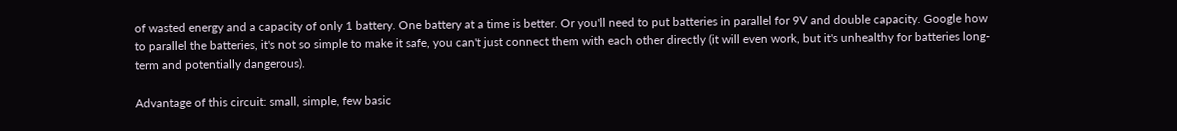of wasted energy and a capacity of only 1 battery. One battery at a time is better. Or you'll need to put batteries in parallel for 9V and double capacity. Google how to parallel the batteries, it's not so simple to make it safe, you can't just connect them with each other directly (it will even work, but it's unhealthy for batteries long-term and potentially dangerous).

Advantage of this circuit: small, simple, few basic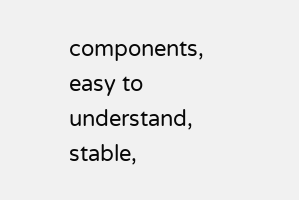components, easy to understand, stable,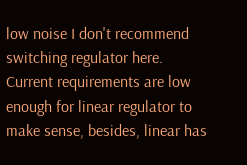low noise I don't recommend switching regulator here. Current requirements are low enough for linear regulator to make sense, besides, linear has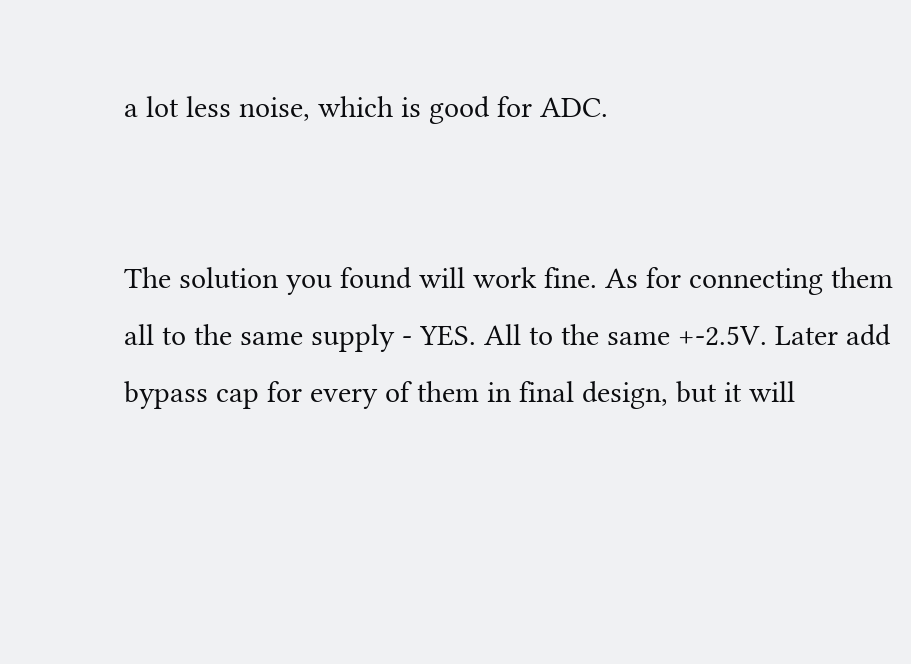a lot less noise, which is good for ADC.


The solution you found will work fine. As for connecting them all to the same supply - YES. All to the same +-2.5V. Later add bypass cap for every of them in final design, but it will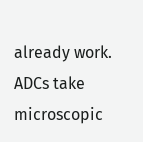already work. ADCs take microscopic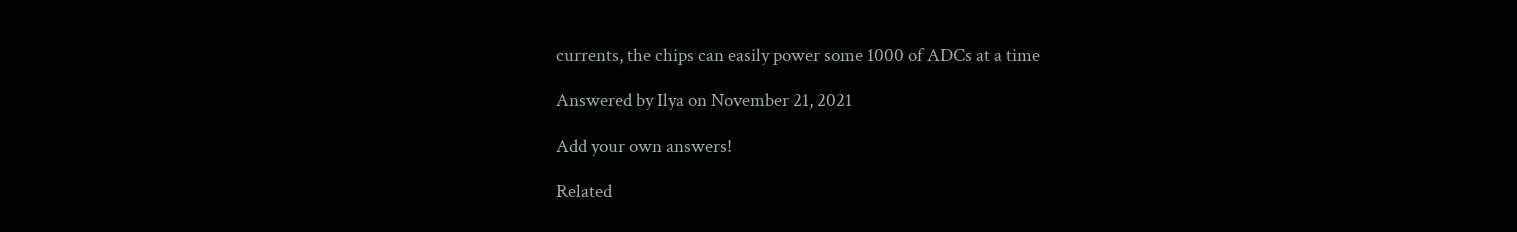currents, the chips can easily power some 1000 of ADCs at a time

Answered by Ilya on November 21, 2021

Add your own answers!

Related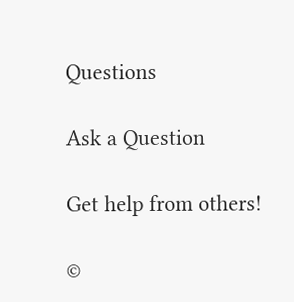Questions

Ask a Question

Get help from others!

©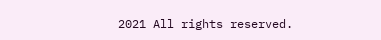2021 All rights reserved.